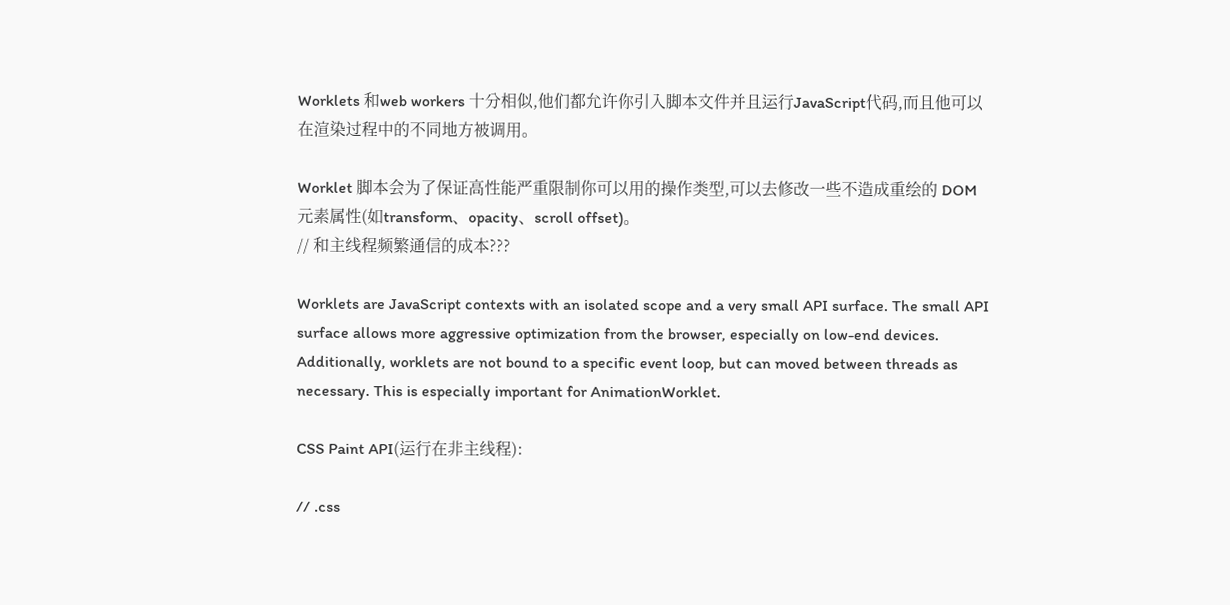Worklets 和web workers 十分相似,他们都允许你引入脚本文件并且运行JavaScript代码,而且他可以在渲染过程中的不同地方被调用。

Worklet 脚本会为了保证高性能严重限制你可以用的操作类型,可以去修改一些不造成重绘的 DOM 元素属性(如transform、opacity、scroll offset)。
// 和主线程频繁通信的成本???

Worklets are JavaScript contexts with an isolated scope and a very small API surface. The small API surface allows more aggressive optimization from the browser, especially on low-end devices. Additionally, worklets are not bound to a specific event loop, but can moved between threads as necessary. This is especially important for AnimationWorklet.

CSS Paint API(运行在非主线程):

// .css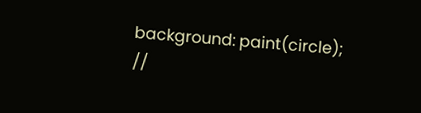background: paint(circle);
//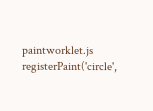paintworklet.js
registerPaint('circle',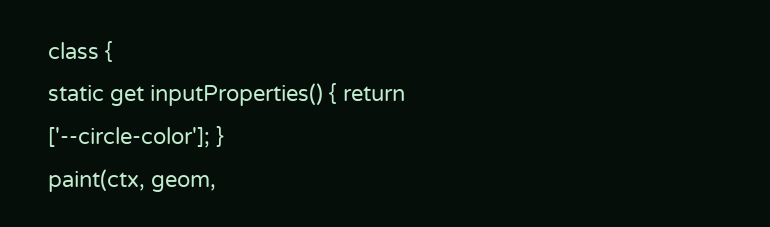class {
static get inputProperties() { return ['--circle-color']; }
paint(ctx, geom,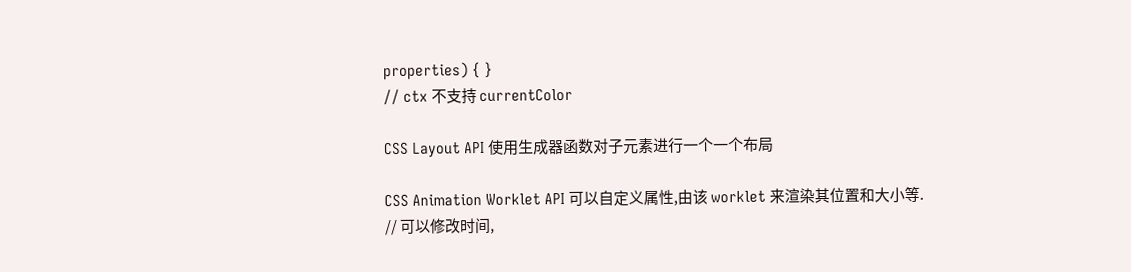properties) { }
// ctx 不支持 currentColor

CSS Layout API 使用生成器函数对子元素进行一个一个布局

CSS Animation Worklet API 可以自定义属性,由该 worklet 来渲染其位置和大小等.
// 可以修改时间,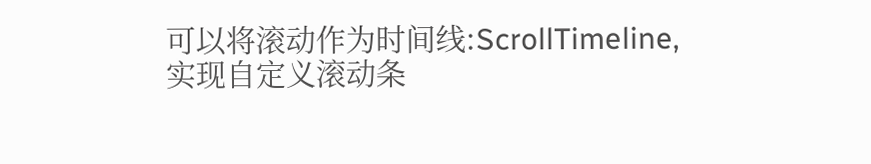可以将滚动作为时间线:ScrollTimeline,实现自定义滚动条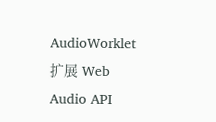AudioWorklet 扩展 Web Audio API